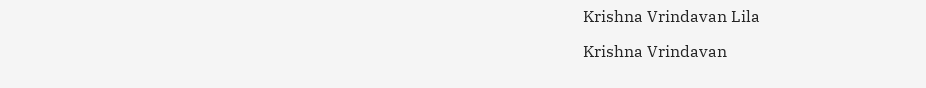Krishna Vrindavan Lila

Krishna Vrindavan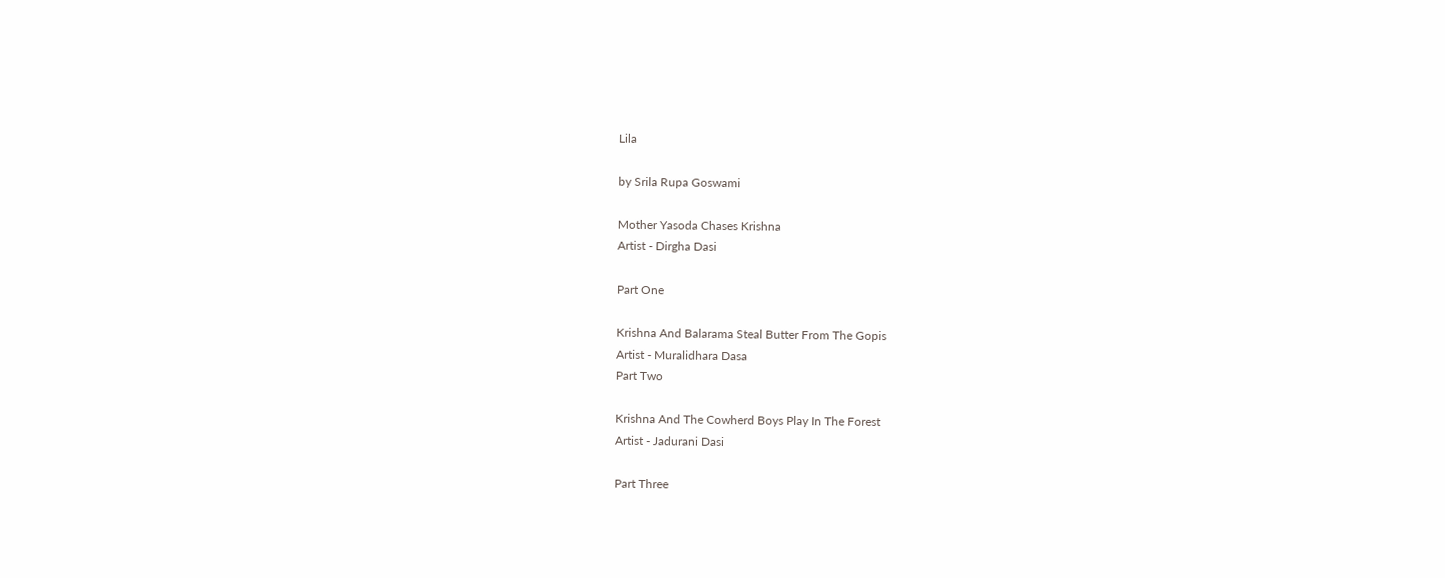Lila

by Srila Rupa Goswami

Mother Yasoda Chases Krishna
Artist - Dirgha Dasi

Part One

Krishna And Balarama Steal Butter From The Gopis
Artist - Muralidhara Dasa
Part Two

Krishna And The Cowherd Boys Play In The Forest
Artist - Jadurani Dasi

Part Three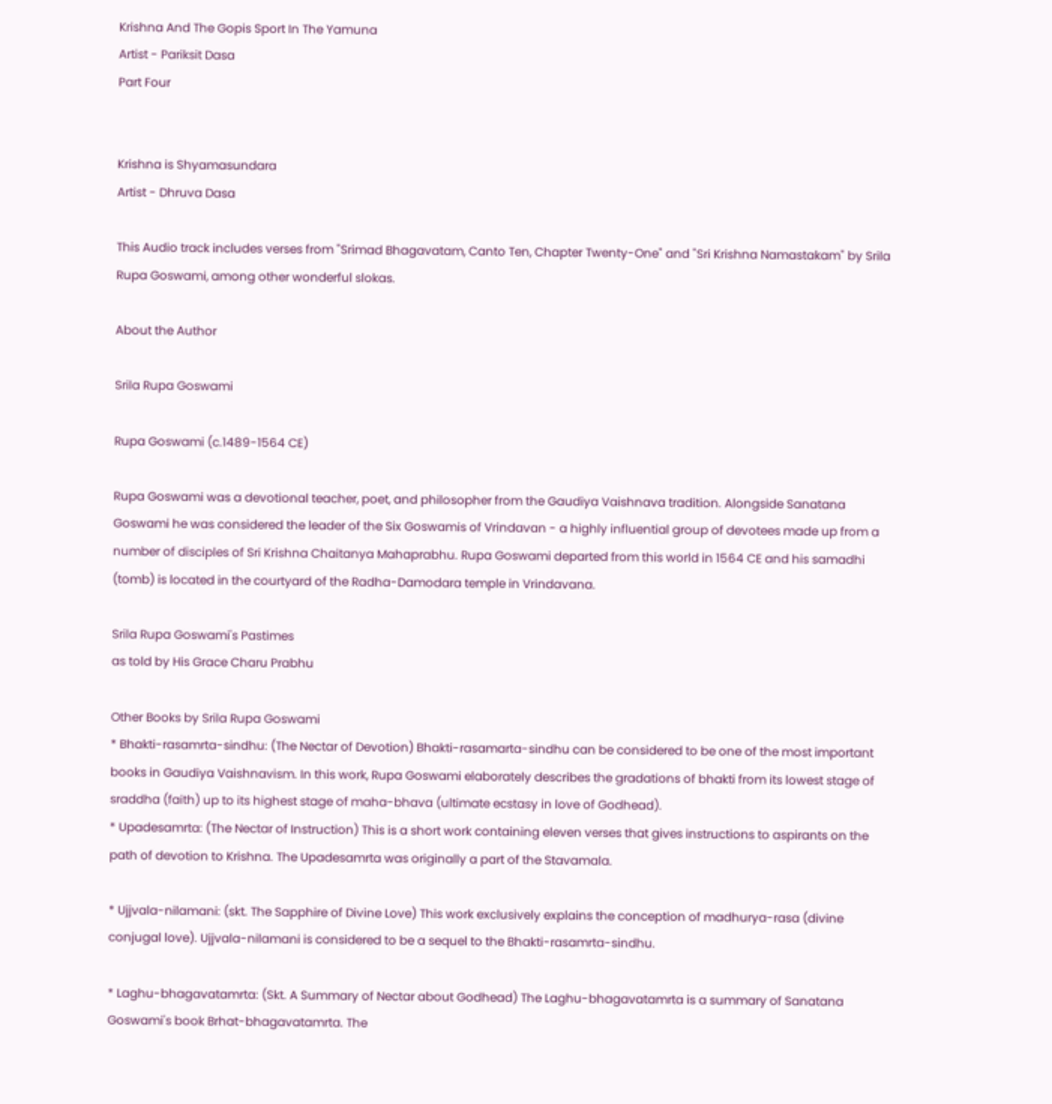Krishna And The Gopis Sport In The Yamuna
Artist - Pariksit Dasa
Part Four


Krishna is Shyamasundara
Artist - Dhruva Dasa

This Audio track includes verses from "Srimad Bhagavatam, Canto Ten, Chapter Twenty-One" and "Sri Krishna Namastakam" by Srila Rupa Goswami, among other wonderful slokas.

About the Author

Srila Rupa Goswami

Rupa Goswami (c.1489-1564 CE)

Rupa Goswami was a devotional teacher, poet, and philosopher from the Gaudiya Vaishnava tradition. Alongside Sanatana Goswami he was considered the leader of the Six Goswamis of Vrindavan - a highly influential group of devotees made up from a number of disciples of Sri Krishna Chaitanya Mahaprabhu. Rupa Goswami departed from this world in 1564 CE and his samadhi (tomb) is located in the courtyard of the Radha-Damodara temple in Vrindavana.

Srila Rupa Goswami's Pastimes
as told by His Grace Charu Prabhu

Other Books by Srila Rupa Goswami
* Bhakti-rasamrta-sindhu: (The Nectar of Devotion) Bhakti-rasamarta-sindhu can be considered to be one of the most important books in Gaudiya Vaishnavism. In this work, Rupa Goswami elaborately describes the gradations of bhakti from its lowest stage of sraddha (faith) up to its highest stage of maha-bhava (ultimate ecstasy in love of Godhead).
* Upadesamrta: (The Nectar of Instruction) This is a short work containing eleven verses that gives instructions to aspirants on the path of devotion to Krishna. The Upadesamrta was originally a part of the Stavamala.

* Ujjvala-nilamani: (skt. The Sapphire of Divine Love) This work exclusively explains the conception of madhurya-rasa (divine conjugal love). Ujjvala-nilamani is considered to be a sequel to the Bhakti-rasamrta-sindhu.

* Laghu-bhagavatamrta: (Skt. A Summary of Nectar about Godhead) The Laghu-bhagavatamrta is a summary of Sanatana Goswami's book Brhat-bhagavatamrta. The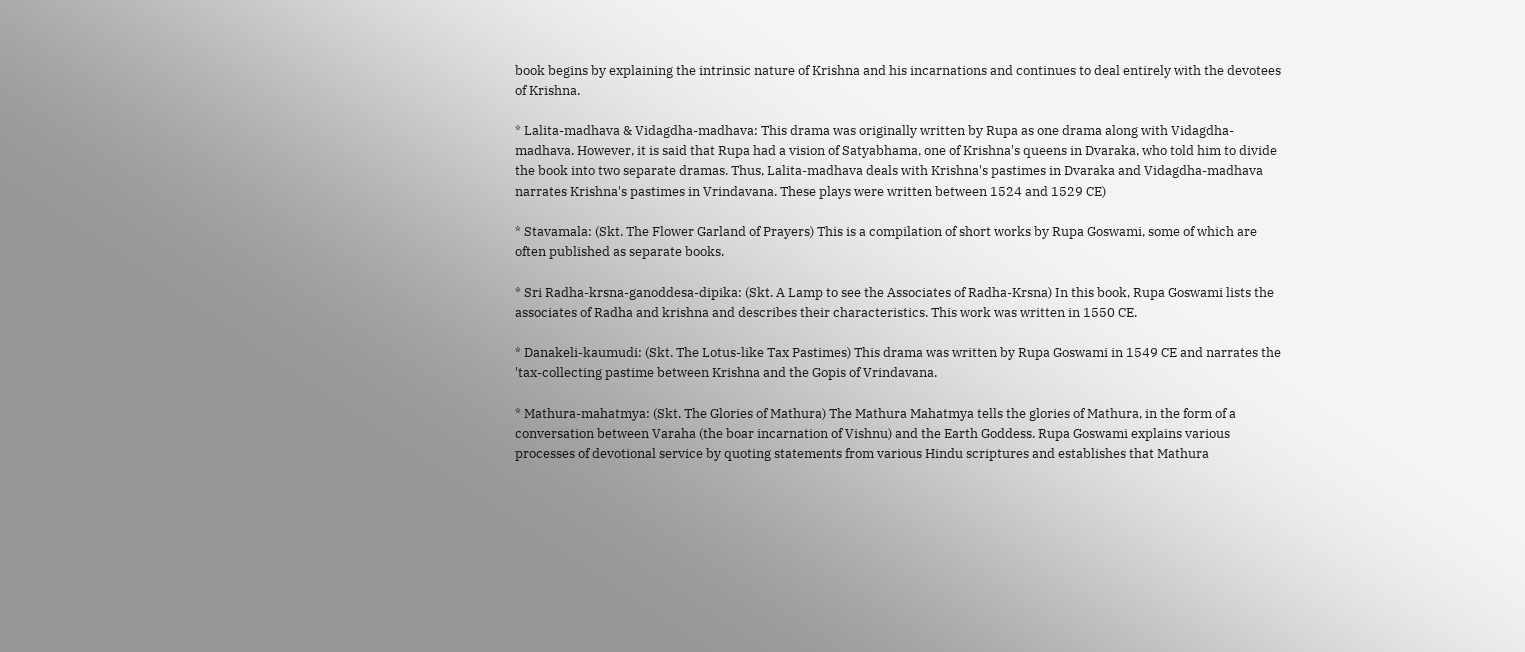book begins by explaining the intrinsic nature of Krishna and his incarnations and continues to deal entirely with the devotees of Krishna.

* Lalita-madhava & Vidagdha-madhava: This drama was originally written by Rupa as one drama along with Vidagdha-madhava. However, it is said that Rupa had a vision of Satyabhama, one of Krishna's queens in Dvaraka, who told him to divide the book into two separate dramas. Thus, Lalita-madhava deals with Krishna's pastimes in Dvaraka and Vidagdha-madhava narrates Krishna's pastimes in Vrindavana. These plays were written between 1524 and 1529 CE)

* Stavamala: (Skt. The Flower Garland of Prayers) This is a compilation of short works by Rupa Goswami, some of which are often published as separate books.

* Sri Radha-krsna-ganoddesa-dipika: (Skt. A Lamp to see the Associates of Radha-Krsna) In this book, Rupa Goswami lists the associates of Radha and krishna and describes their characteristics. This work was written in 1550 CE.

* Danakeli-kaumudi: (Skt. The Lotus-like Tax Pastimes) This drama was written by Rupa Goswami in 1549 CE and narrates the 'tax-collecting pastime between Krishna and the Gopis of Vrindavana.

* Mathura-mahatmya: (Skt. The Glories of Mathura) The Mathura Mahatmya tells the glories of Mathura, in the form of a conversation between Varaha (the boar incarnation of Vishnu) and the Earth Goddess. Rupa Goswami explains various processes of devotional service by quoting statements from various Hindu scriptures and establishes that Mathura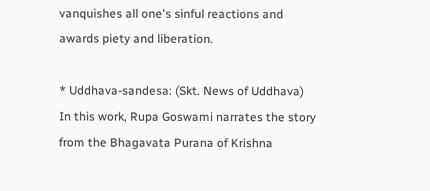vanquishes all one's sinful reactions and awards piety and liberation.

* Uddhava-sandesa: (Skt. News of Uddhava) In this work, Rupa Goswami narrates the story from the Bhagavata Purana of Krishna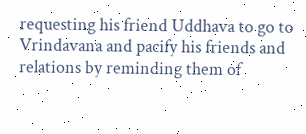requesting his friend Uddhava to go to Vrindavana and pacify his friends and relations by reminding them of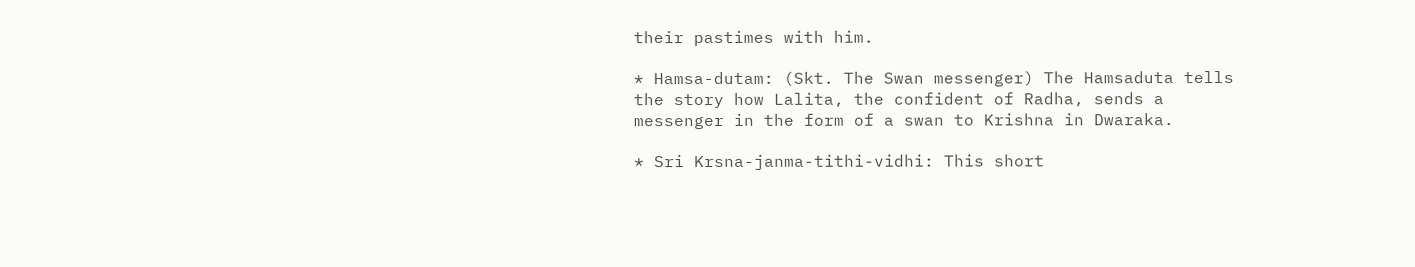their pastimes with him.

* Hamsa-dutam: (Skt. The Swan messenger) The Hamsaduta tells the story how Lalita, the confident of Radha, sends a messenger in the form of a swan to Krishna in Dwaraka.

* Sri Krsna-janma-tithi-vidhi: This short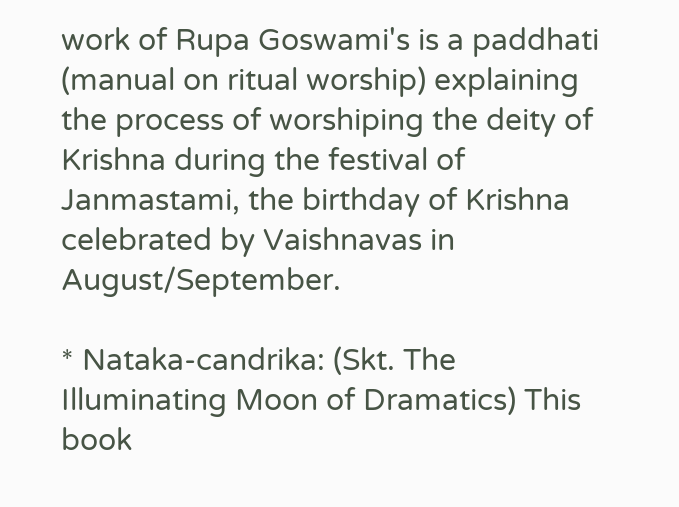work of Rupa Goswami's is a paddhati (manual on ritual worship) explaining the process of worshiping the deity of Krishna during the festival of Janmastami, the birthday of Krishna celebrated by Vaishnavas in August/September.

* Nataka-candrika: (Skt. The Illuminating Moon of Dramatics) This book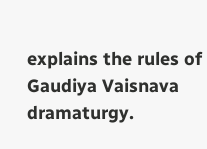explains the rules of Gaudiya Vaisnava dramaturgy.